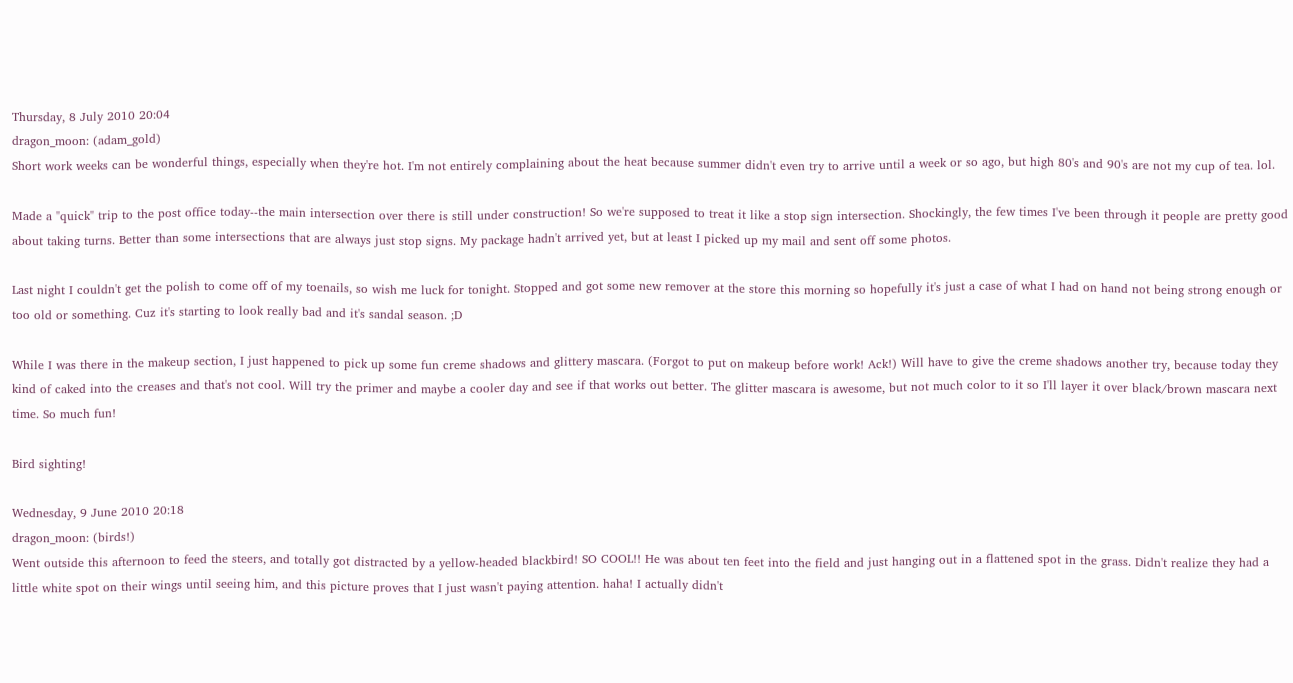Thursday, 8 July 2010 20:04
dragon_moon: (adam_gold)
Short work weeks can be wonderful things, especially when they're hot. I'm not entirely complaining about the heat because summer didn't even try to arrive until a week or so ago, but high 80's and 90's are not my cup of tea. lol.

Made a "quick" trip to the post office today--the main intersection over there is still under construction! So we're supposed to treat it like a stop sign intersection. Shockingly, the few times I've been through it people are pretty good about taking turns. Better than some intersections that are always just stop signs. My package hadn't arrived yet, but at least I picked up my mail and sent off some photos.

Last night I couldn't get the polish to come off of my toenails, so wish me luck for tonight. Stopped and got some new remover at the store this morning so hopefully it's just a case of what I had on hand not being strong enough or too old or something. Cuz it's starting to look really bad and it's sandal season. ;D

While I was there in the makeup section, I just happened to pick up some fun creme shadows and glittery mascara. (Forgot to put on makeup before work! Ack!) Will have to give the creme shadows another try, because today they kind of caked into the creases and that's not cool. Will try the primer and maybe a cooler day and see if that works out better. The glitter mascara is awesome, but not much color to it so I'll layer it over black/brown mascara next time. So much fun!

Bird sighting!

Wednesday, 9 June 2010 20:18
dragon_moon: (birds!)
Went outside this afternoon to feed the steers, and totally got distracted by a yellow-headed blackbird! SO COOL!! He was about ten feet into the field and just hanging out in a flattened spot in the grass. Didn't realize they had a little white spot on their wings until seeing him, and this picture proves that I just wasn't paying attention. haha! I actually didn't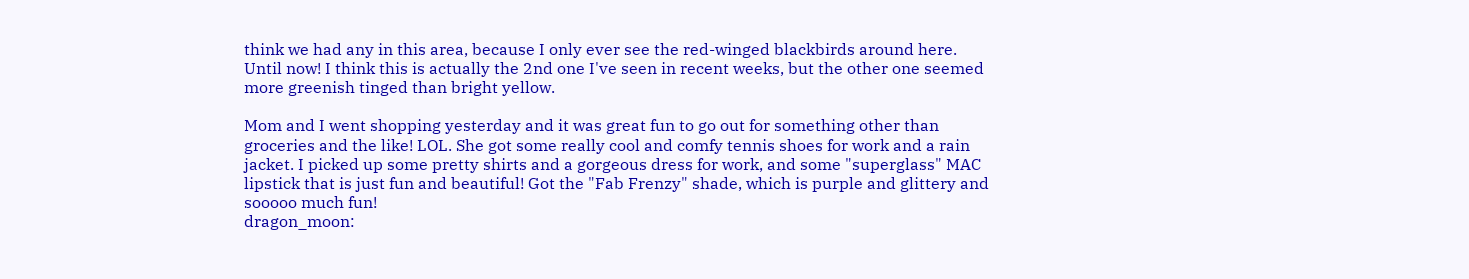think we had any in this area, because I only ever see the red-winged blackbirds around here. Until now! I think this is actually the 2nd one I've seen in recent weeks, but the other one seemed more greenish tinged than bright yellow.

Mom and I went shopping yesterday and it was great fun to go out for something other than groceries and the like! LOL. She got some really cool and comfy tennis shoes for work and a rain jacket. I picked up some pretty shirts and a gorgeous dress for work, and some "superglass" MAC lipstick that is just fun and beautiful! Got the "Fab Frenzy" shade, which is purple and glittery and sooooo much fun!
dragon_moon: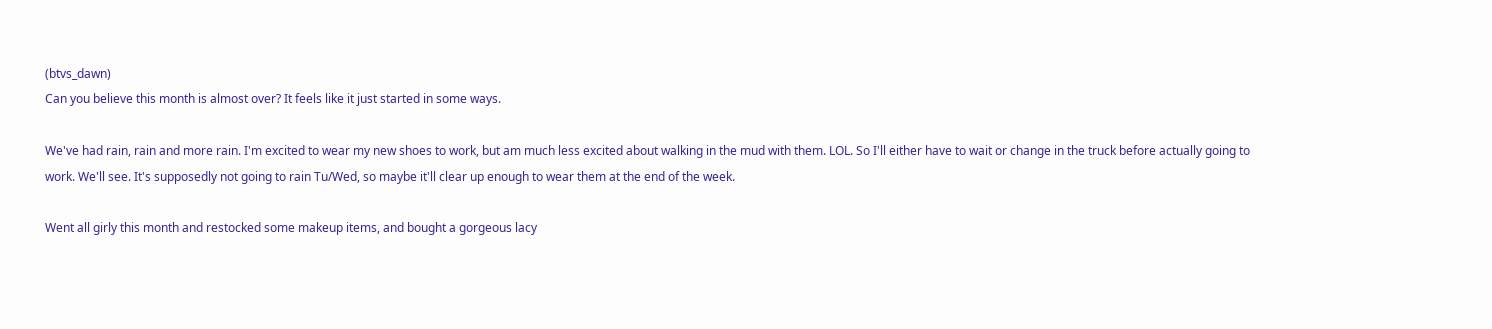(btvs_dawn)
Can you believe this month is almost over? It feels like it just started in some ways.

We've had rain, rain and more rain. I'm excited to wear my new shoes to work, but am much less excited about walking in the mud with them. LOL. So I'll either have to wait or change in the truck before actually going to work. We'll see. It's supposedly not going to rain Tu/Wed, so maybe it'll clear up enough to wear them at the end of the week.

Went all girly this month and restocked some makeup items, and bought a gorgeous lacy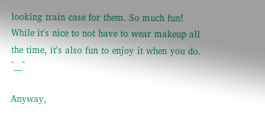looking train case for them. So much fun! While it's nice to not have to wear makeup all the time, it's also fun to enjoy it when you do. ^__^

Anyway,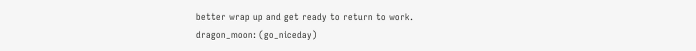better wrap up and get ready to return to work.
dragon_moon: (go_niceday)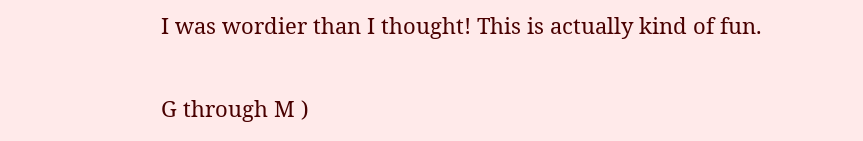I was wordier than I thought! This is actually kind of fun.

G through M )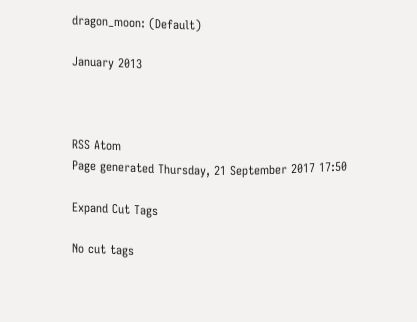dragon_moon: (Default)

January 2013



RSS Atom
Page generated Thursday, 21 September 2017 17:50

Expand Cut Tags

No cut tags